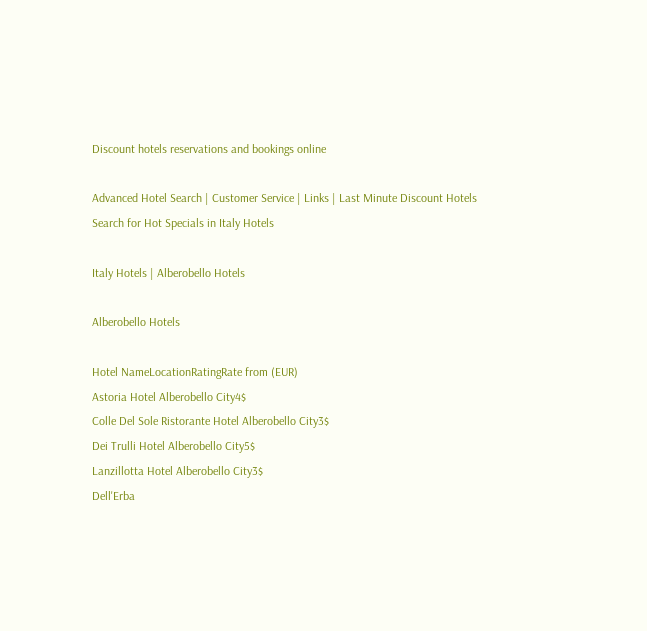Discount hotels reservations and bookings online

Advanced Hotel Search | Customer Service | Links | Last Minute Discount Hotels
Search for Hot Specials in Italy Hotels

Italy Hotels | Alberobello Hotels

Alberobello Hotels

Hotel NameLocationRatingRate from (EUR)
Astoria Hotel Alberobello City4$
Colle Del Sole Ristorante Hotel Alberobello City3$
Dei Trulli Hotel Alberobello City5$
Lanzillotta Hotel Alberobello City3$
Dell'Erba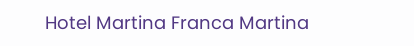Hotel Martina Franca Martina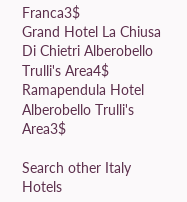Franca3$
Grand Hotel La Chiusa Di Chietri Alberobello Trulli's Area4$
Ramapendula Hotel Alberobello Trulli's Area3$

Search other Italy Hotels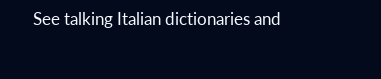See talking Italian dictionaries and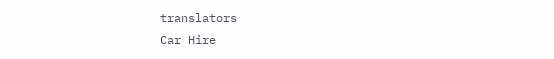translators
Car Hire